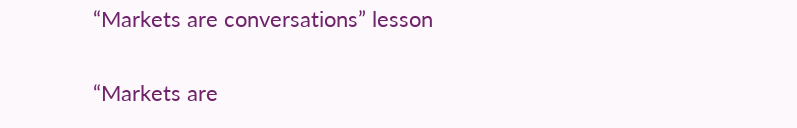“Markets are conversations” lesson

“Markets are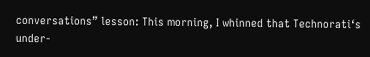conversations” lesson: This morning, I whinned that Technorati‘s under-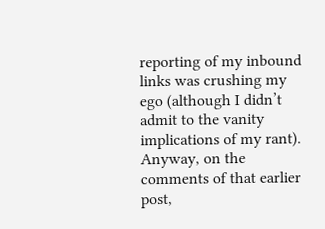reporting of my inbound links was crushing my ego (although I didn’t admit to the vanity implications of my rant). Anyway, on the comments of that earlier post,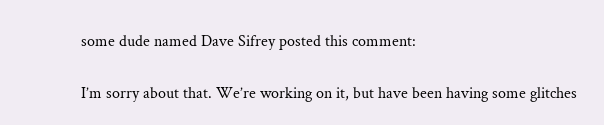some dude named Dave Sifrey posted this comment:

I’m sorry about that. We’re working on it, but have been having some glitches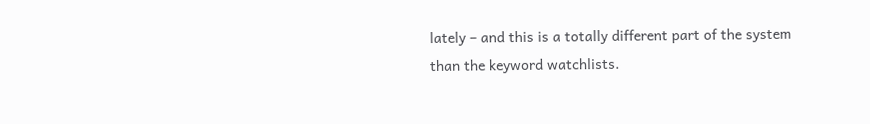lately – and this is a totally different part of the system than the keyword watchlists.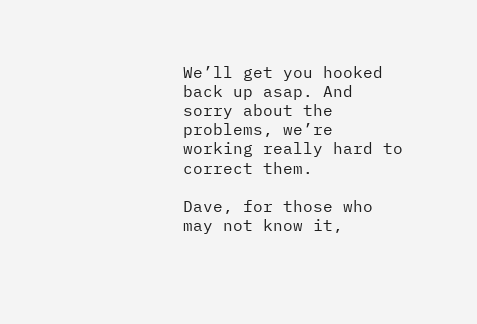We’ll get you hooked back up asap. And sorry about the problems, we’re working really hard to correct them.

Dave, for those who may not know it,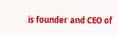is founder and CEO of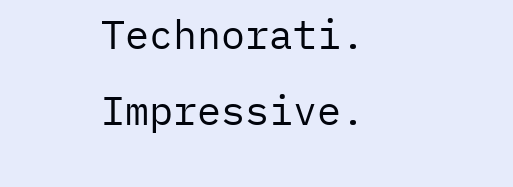Technorati. Impressive.